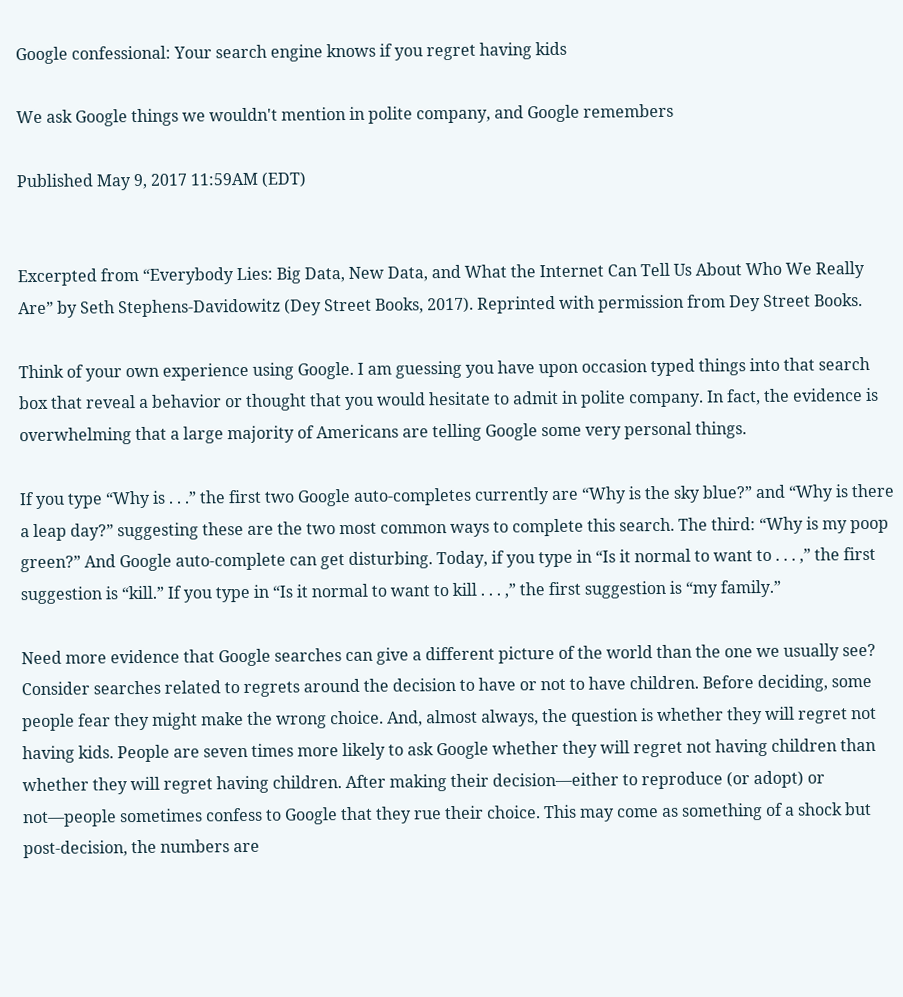Google confessional: Your search engine knows if you regret having kids

We ask Google things we wouldn't mention in polite company, and Google remembers

Published May 9, 2017 11:59AM (EDT)


Excerpted from “Everybody Lies: Big Data, New Data, and What the Internet Can Tell Us About Who We Really Are” by Seth Stephens-Davidowitz (Dey Street Books, 2017). Reprinted with permission from Dey Street Books.

Think of your own experience using Google. I am guessing you have upon occasion typed things into that search box that reveal a behavior or thought that you would hesitate to admit in polite company. In fact, the evidence is overwhelming that a large majority of Americans are telling Google some very personal things.

If you type “Why is . . .” the first two Google auto-completes currently are “Why is the sky blue?” and “Why is there a leap day?” suggesting these are the two most common ways to complete this search. The third: “Why is my poop green?” And Google auto-complete can get disturbing. Today, if you type in “Is it normal to want to . . . ,” the first suggestion is “kill.” If you type in “Is it normal to want to kill . . . ,” the first suggestion is “my family.”

Need more evidence that Google searches can give a different picture of the world than the one we usually see? Consider searches related to regrets around the decision to have or not to have children. Before deciding, some people fear they might make the wrong choice. And, almost always, the question is whether they will regret not having kids. People are seven times more likely to ask Google whether they will regret not having children than whether they will regret having children. After making their decision—either to reproduce (or adopt) or not—people sometimes confess to Google that they rue their choice. This may come as something of a shock but post-decision, the numbers are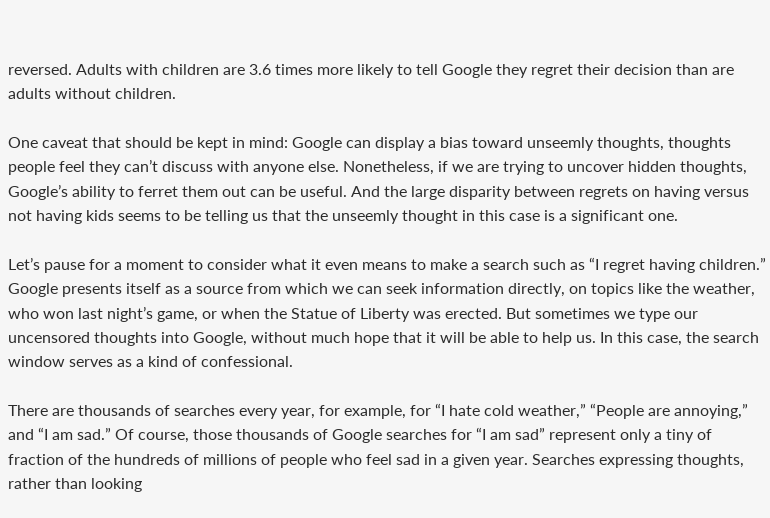reversed. Adults with children are 3.6 times more likely to tell Google they regret their decision than are adults without children.

One caveat that should be kept in mind: Google can display a bias toward unseemly thoughts, thoughts people feel they can’t discuss with anyone else. Nonetheless, if we are trying to uncover hidden thoughts, Google’s ability to ferret them out can be useful. And the large disparity between regrets on having versus not having kids seems to be telling us that the unseemly thought in this case is a significant one.

Let’s pause for a moment to consider what it even means to make a search such as “I regret having children.” Google presents itself as a source from which we can seek information directly, on topics like the weather, who won last night’s game, or when the Statue of Liberty was erected. But sometimes we type our uncensored thoughts into Google, without much hope that it will be able to help us. In this case, the search window serves as a kind of confessional.

There are thousands of searches every year, for example, for “I hate cold weather,” “People are annoying,” and “I am sad.” Of course, those thousands of Google searches for “I am sad” represent only a tiny of fraction of the hundreds of millions of people who feel sad in a given year. Searches expressing thoughts, rather than looking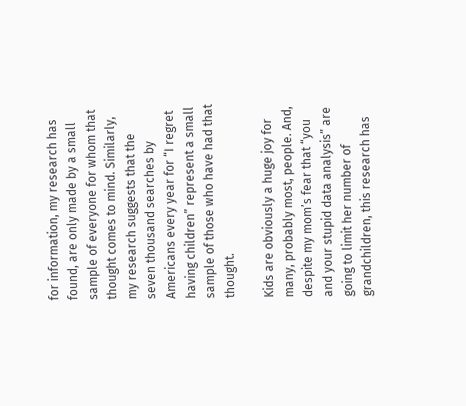for information, my research has found, are only made by a small sample of everyone for whom that thought comes to mind. Similarly, my research suggests that the seven thousand searches by Americans every year for “I regret having children” represent a small sample of those who have had that thought.

Kids are obviously a huge joy for many, probably most, people. And, despite my mom’s fear that “you and your stupid data analysis” are going to limit her number of grandchildren, this research has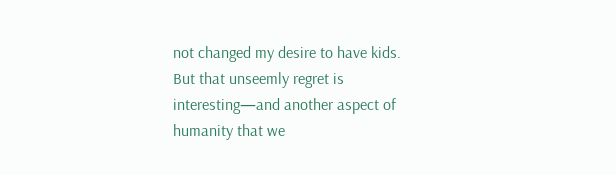not changed my desire to have kids. But that unseemly regret is interesting—and another aspect of humanity that we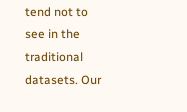tend not to see in the traditional datasets. Our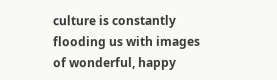culture is constantly flooding us with images of wonderful, happy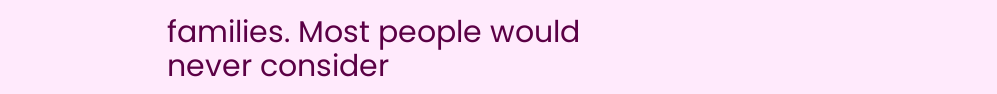families. Most people would never consider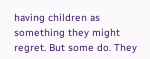having children as something they might regret. But some do. They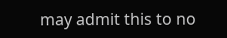may admit this to no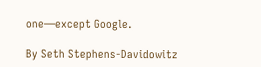one—except Google.

By Seth Stephens-Davidowitz